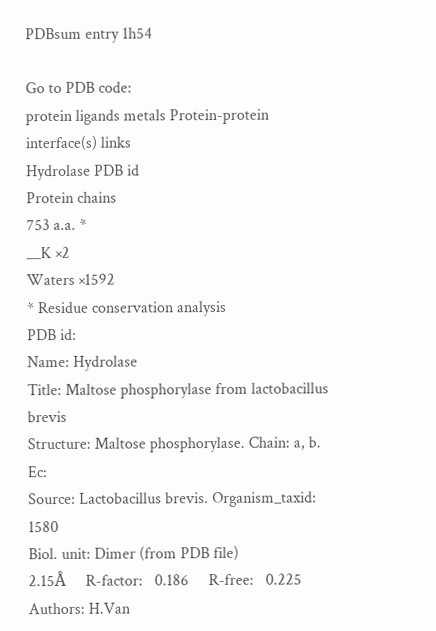PDBsum entry 1h54

Go to PDB code:
protein ligands metals Protein-protein interface(s) links
Hydrolase PDB id
Protein chains
753 a.a. *
__K ×2
Waters ×1592
* Residue conservation analysis
PDB id:
Name: Hydrolase
Title: Maltose phosphorylase from lactobacillus brevis
Structure: Maltose phosphorylase. Chain: a, b. Ec:
Source: Lactobacillus brevis. Organism_taxid: 1580
Biol. unit: Dimer (from PDB file)
2.15Å     R-factor:   0.186     R-free:   0.225
Authors: H.Van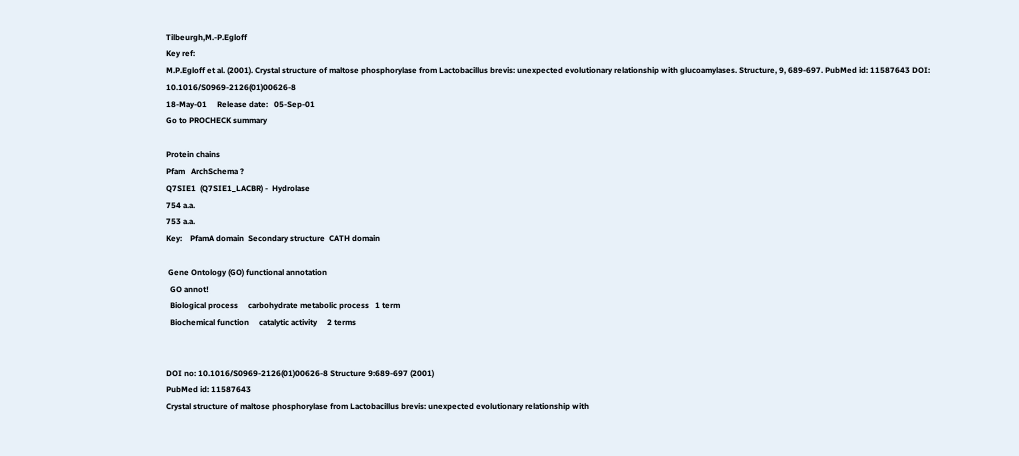Tilbeurgh,M.-P.Egloff
Key ref:
M.P.Egloff et al. (2001). Crystal structure of maltose phosphorylase from Lactobacillus brevis: unexpected evolutionary relationship with glucoamylases. Structure, 9, 689-697. PubMed id: 11587643 DOI: 10.1016/S0969-2126(01)00626-8
18-May-01     Release date:   05-Sep-01
Go to PROCHECK summary

Protein chains
Pfam   ArchSchema ?
Q7SIE1  (Q7SIE1_LACBR) -  Hydrolase
754 a.a.
753 a.a.
Key:    PfamA domain  Secondary structure  CATH domain

 Gene Ontology (GO) functional annotation
  GO annot!
  Biological process     carbohydrate metabolic process   1 term
  Biochemical function     catalytic activity     2 terms


DOI no: 10.1016/S0969-2126(01)00626-8 Structure 9:689-697 (2001)
PubMed id: 11587643
Crystal structure of maltose phosphorylase from Lactobacillus brevis: unexpected evolutionary relationship with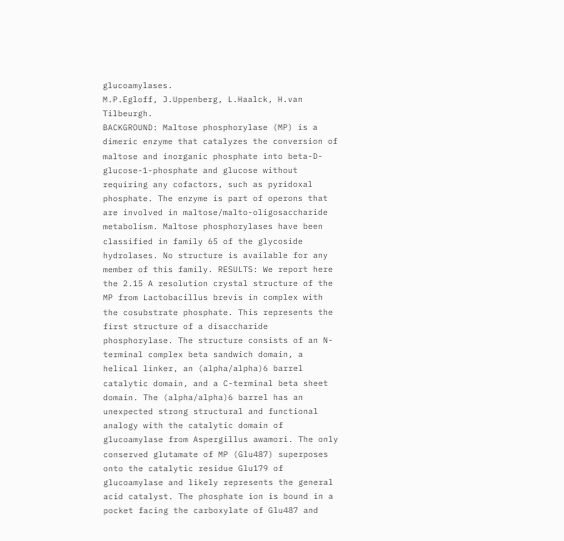glucoamylases.
M.P.Egloff, J.Uppenberg, L.Haalck, H.van Tilbeurgh.
BACKGROUND: Maltose phosphorylase (MP) is a dimeric enzyme that catalyzes the conversion of maltose and inorganic phosphate into beta-D-glucose-1-phosphate and glucose without requiring any cofactors, such as pyridoxal phosphate. The enzyme is part of operons that are involved in maltose/malto-oligosaccharide metabolism. Maltose phosphorylases have been classified in family 65 of the glycoside hydrolases. No structure is available for any member of this family. RESULTS: We report here the 2.15 A resolution crystal structure of the MP from Lactobacillus brevis in complex with the cosubstrate phosphate. This represents the first structure of a disaccharide phosphorylase. The structure consists of an N-terminal complex beta sandwich domain, a helical linker, an (alpha/alpha)6 barrel catalytic domain, and a C-terminal beta sheet domain. The (alpha/alpha)6 barrel has an unexpected strong structural and functional analogy with the catalytic domain of glucoamylase from Aspergillus awamori. The only conserved glutamate of MP (Glu487) superposes onto the catalytic residue Glu179 of glucoamylase and likely represents the general acid catalyst. The phosphate ion is bound in a pocket facing the carboxylate of Glu487 and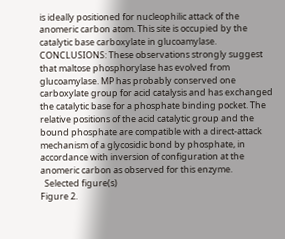is ideally positioned for nucleophilic attack of the anomeric carbon atom. This site is occupied by the catalytic base carboxylate in glucoamylase. CONCLUSIONS: These observations strongly suggest that maltose phosphorylase has evolved from glucoamylase. MP has probably conserved one carboxylate group for acid catalysis and has exchanged the catalytic base for a phosphate binding pocket. The relative positions of the acid catalytic group and the bound phosphate are compatible with a direct-attack mechanism of a glycosidic bond by phosphate, in accordance with inversion of configuration at the anomeric carbon as observed for this enzyme.
  Selected figure(s)
Figure 2.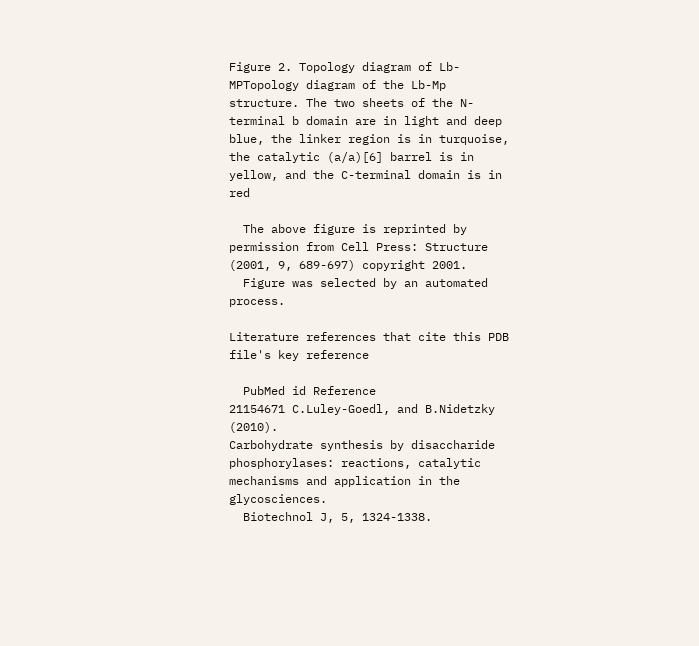Figure 2. Topology diagram of Lb-MPTopology diagram of the Lb-Mp structure. The two sheets of the N-terminal b domain are in light and deep blue, the linker region is in turquoise, the catalytic (a/a)[6] barrel is in yellow, and the C-terminal domain is in red

  The above figure is reprinted by permission from Cell Press: Structure (2001, 9, 689-697) copyright 2001.
  Figure was selected by an automated process.

Literature references that cite this PDB file's key reference

  PubMed id Reference
21154671 C.Luley-Goedl, and B.Nidetzky (2010).
Carbohydrate synthesis by disaccharide phosphorylases: reactions, catalytic mechanisms and application in the glycosciences.
  Biotechnol J, 5, 1324-1338.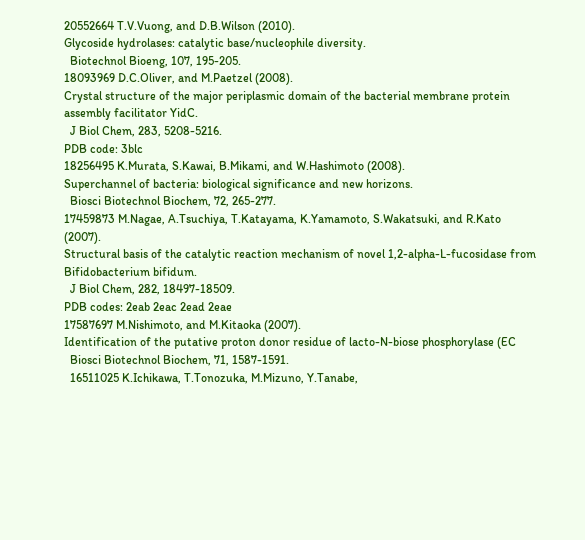20552664 T.V.Vuong, and D.B.Wilson (2010).
Glycoside hydrolases: catalytic base/nucleophile diversity.
  Biotechnol Bioeng, 107, 195-205.
18093969 D.C.Oliver, and M.Paetzel (2008).
Crystal structure of the major periplasmic domain of the bacterial membrane protein assembly facilitator YidC.
  J Biol Chem, 283, 5208-5216.
PDB code: 3blc
18256495 K.Murata, S.Kawai, B.Mikami, and W.Hashimoto (2008).
Superchannel of bacteria: biological significance and new horizons.
  Biosci Biotechnol Biochem, 72, 265-277.
17459873 M.Nagae, A.Tsuchiya, T.Katayama, K.Yamamoto, S.Wakatsuki, and R.Kato (2007).
Structural basis of the catalytic reaction mechanism of novel 1,2-alpha-L-fucosidase from Bifidobacterium bifidum.
  J Biol Chem, 282, 18497-18509.
PDB codes: 2eab 2eac 2ead 2eae
17587697 M.Nishimoto, and M.Kitaoka (2007).
Identification of the putative proton donor residue of lacto-N-biose phosphorylase (EC
  Biosci Biotechnol Biochem, 71, 1587-1591.
  16511025 K.Ichikawa, T.Tonozuka, M.Mizuno, Y.Tanabe,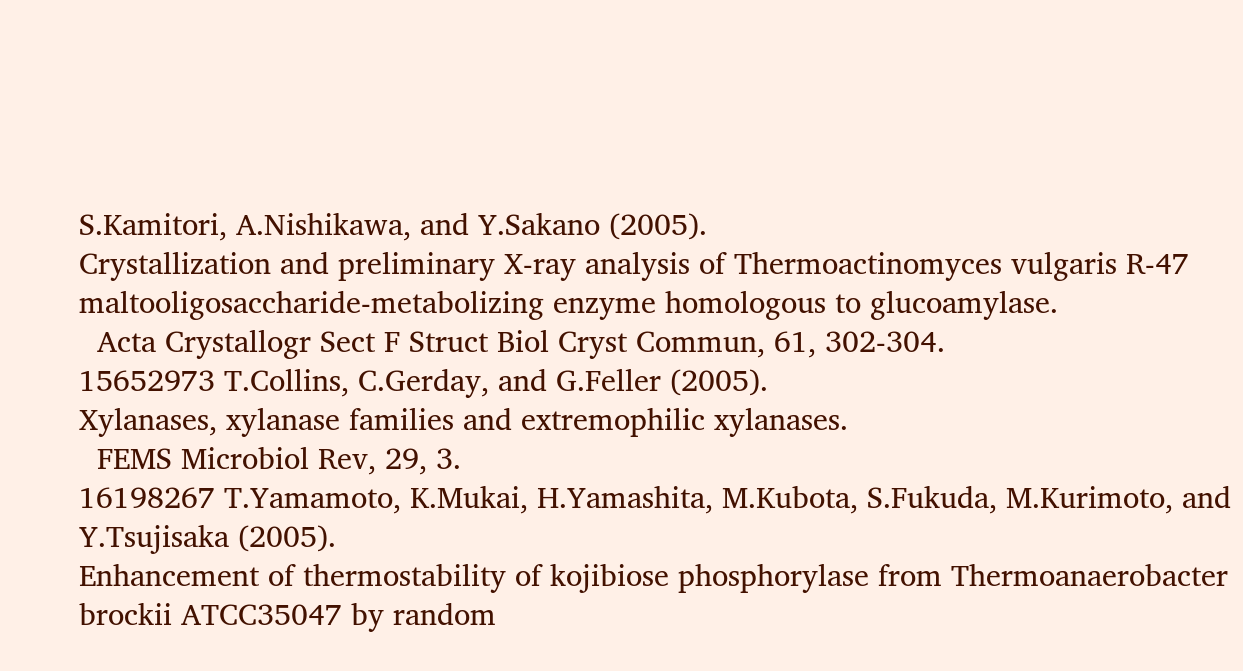S.Kamitori, A.Nishikawa, and Y.Sakano (2005).
Crystallization and preliminary X-ray analysis of Thermoactinomyces vulgaris R-47 maltooligosaccharide-metabolizing enzyme homologous to glucoamylase.
  Acta Crystallogr Sect F Struct Biol Cryst Commun, 61, 302-304.
15652973 T.Collins, C.Gerday, and G.Feller (2005).
Xylanases, xylanase families and extremophilic xylanases.
  FEMS Microbiol Rev, 29, 3.
16198267 T.Yamamoto, K.Mukai, H.Yamashita, M.Kubota, S.Fukuda, M.Kurimoto, and Y.Tsujisaka (2005).
Enhancement of thermostability of kojibiose phosphorylase from Thermoanaerobacter brockii ATCC35047 by random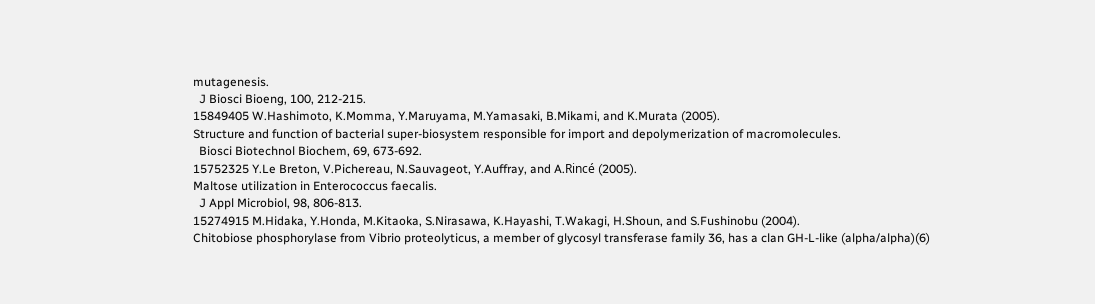mutagenesis.
  J Biosci Bioeng, 100, 212-215.
15849405 W.Hashimoto, K.Momma, Y.Maruyama, M.Yamasaki, B.Mikami, and K.Murata (2005).
Structure and function of bacterial super-biosystem responsible for import and depolymerization of macromolecules.
  Biosci Biotechnol Biochem, 69, 673-692.
15752325 Y.Le Breton, V.Pichereau, N.Sauvageot, Y.Auffray, and A.Rincé (2005).
Maltose utilization in Enterococcus faecalis.
  J Appl Microbiol, 98, 806-813.
15274915 M.Hidaka, Y.Honda, M.Kitaoka, S.Nirasawa, K.Hayashi, T.Wakagi, H.Shoun, and S.Fushinobu (2004).
Chitobiose phosphorylase from Vibrio proteolyticus, a member of glycosyl transferase family 36, has a clan GH-L-like (alpha/alpha)(6)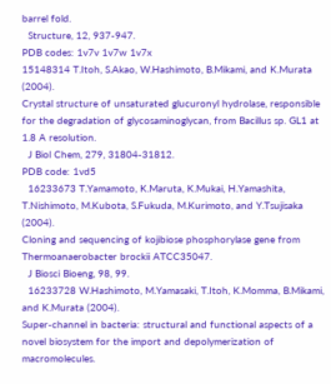barrel fold.
  Structure, 12, 937-947.
PDB codes: 1v7v 1v7w 1v7x
15148314 T.Itoh, S.Akao, W.Hashimoto, B.Mikami, and K.Murata (2004).
Crystal structure of unsaturated glucuronyl hydrolase, responsible for the degradation of glycosaminoglycan, from Bacillus sp. GL1 at 1.8 A resolution.
  J Biol Chem, 279, 31804-31812.
PDB code: 1vd5
  16233673 T.Yamamoto, K.Maruta, K.Mukai, H.Yamashita, T.Nishimoto, M.Kubota, S.Fukuda, M.Kurimoto, and Y.Tsujisaka (2004).
Cloning and sequencing of kojibiose phosphorylase gene from Thermoanaerobacter brockii ATCC35047.
  J Biosci Bioeng, 98, 99.
  16233728 W.Hashimoto, M.Yamasaki, T.Itoh, K.Momma, B.Mikami, and K.Murata (2004).
Super-channel in bacteria: structural and functional aspects of a novel biosystem for the import and depolymerization of macromolecules.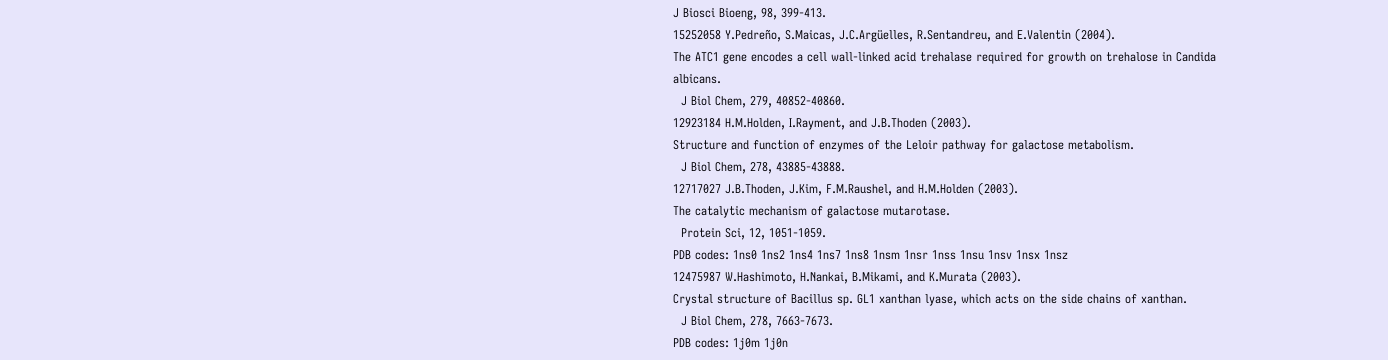J Biosci Bioeng, 98, 399-413.
15252058 Y.Pedreño, S.Maicas, J.C.Argüelles, R.Sentandreu, and E.Valentin (2004).
The ATC1 gene encodes a cell wall-linked acid trehalase required for growth on trehalose in Candida albicans.
  J Biol Chem, 279, 40852-40860.
12923184 H.M.Holden, I.Rayment, and J.B.Thoden (2003).
Structure and function of enzymes of the Leloir pathway for galactose metabolism.
  J Biol Chem, 278, 43885-43888.
12717027 J.B.Thoden, J.Kim, F.M.Raushel, and H.M.Holden (2003).
The catalytic mechanism of galactose mutarotase.
  Protein Sci, 12, 1051-1059.
PDB codes: 1ns0 1ns2 1ns4 1ns7 1ns8 1nsm 1nsr 1nss 1nsu 1nsv 1nsx 1nsz
12475987 W.Hashimoto, H.Nankai, B.Mikami, and K.Murata (2003).
Crystal structure of Bacillus sp. GL1 xanthan lyase, which acts on the side chains of xanthan.
  J Biol Chem, 278, 7663-7673.
PDB codes: 1j0m 1j0n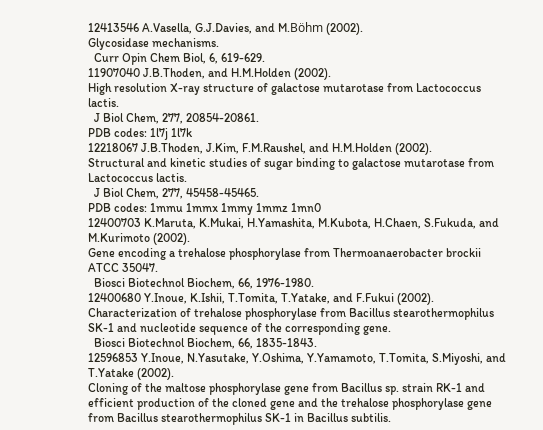12413546 A.Vasella, G.J.Davies, and M.Böhm (2002).
Glycosidase mechanisms.
  Curr Opin Chem Biol, 6, 619-629.
11907040 J.B.Thoden, and H.M.Holden (2002).
High resolution X-ray structure of galactose mutarotase from Lactococcus lactis.
  J Biol Chem, 277, 20854-20861.
PDB codes: 1l7j 1l7k
12218067 J.B.Thoden, J.Kim, F.M.Raushel, and H.M.Holden (2002).
Structural and kinetic studies of sugar binding to galactose mutarotase from Lactococcus lactis.
  J Biol Chem, 277, 45458-45465.
PDB codes: 1mmu 1mmx 1mmy 1mmz 1mn0
12400703 K.Maruta, K.Mukai, H.Yamashita, M.Kubota, H.Chaen, S.Fukuda, and M.Kurimoto (2002).
Gene encoding a trehalose phosphorylase from Thermoanaerobacter brockii ATCC 35047.
  Biosci Biotechnol Biochem, 66, 1976-1980.
12400680 Y.Inoue, K.Ishii, T.Tomita, T.Yatake, and F.Fukui (2002).
Characterization of trehalose phosphorylase from Bacillus stearothermophilus SK-1 and nucleotide sequence of the corresponding gene.
  Biosci Biotechnol Biochem, 66, 1835-1843.
12596853 Y.Inoue, N.Yasutake, Y.Oshima, Y.Yamamoto, T.Tomita, S.Miyoshi, and T.Yatake (2002).
Cloning of the maltose phosphorylase gene from Bacillus sp. strain RK-1 and efficient production of the cloned gene and the trehalose phosphorylase gene from Bacillus stearothermophilus SK-1 in Bacillus subtilis.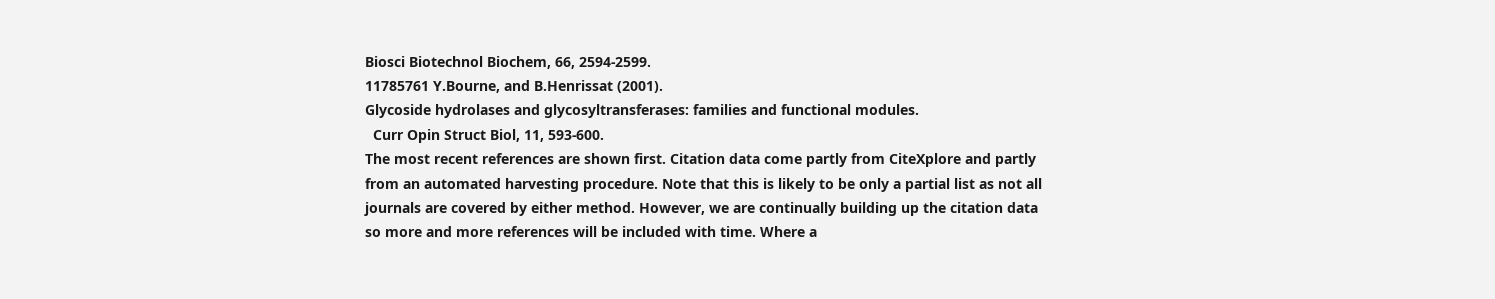Biosci Biotechnol Biochem, 66, 2594-2599.
11785761 Y.Bourne, and B.Henrissat (2001).
Glycoside hydrolases and glycosyltransferases: families and functional modules.
  Curr Opin Struct Biol, 11, 593-600.
The most recent references are shown first. Citation data come partly from CiteXplore and partly from an automated harvesting procedure. Note that this is likely to be only a partial list as not all journals are covered by either method. However, we are continually building up the citation data so more and more references will be included with time. Where a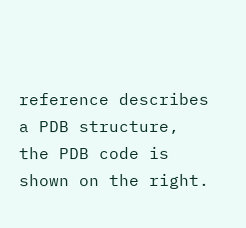reference describes a PDB structure, the PDB code is shown on the right.